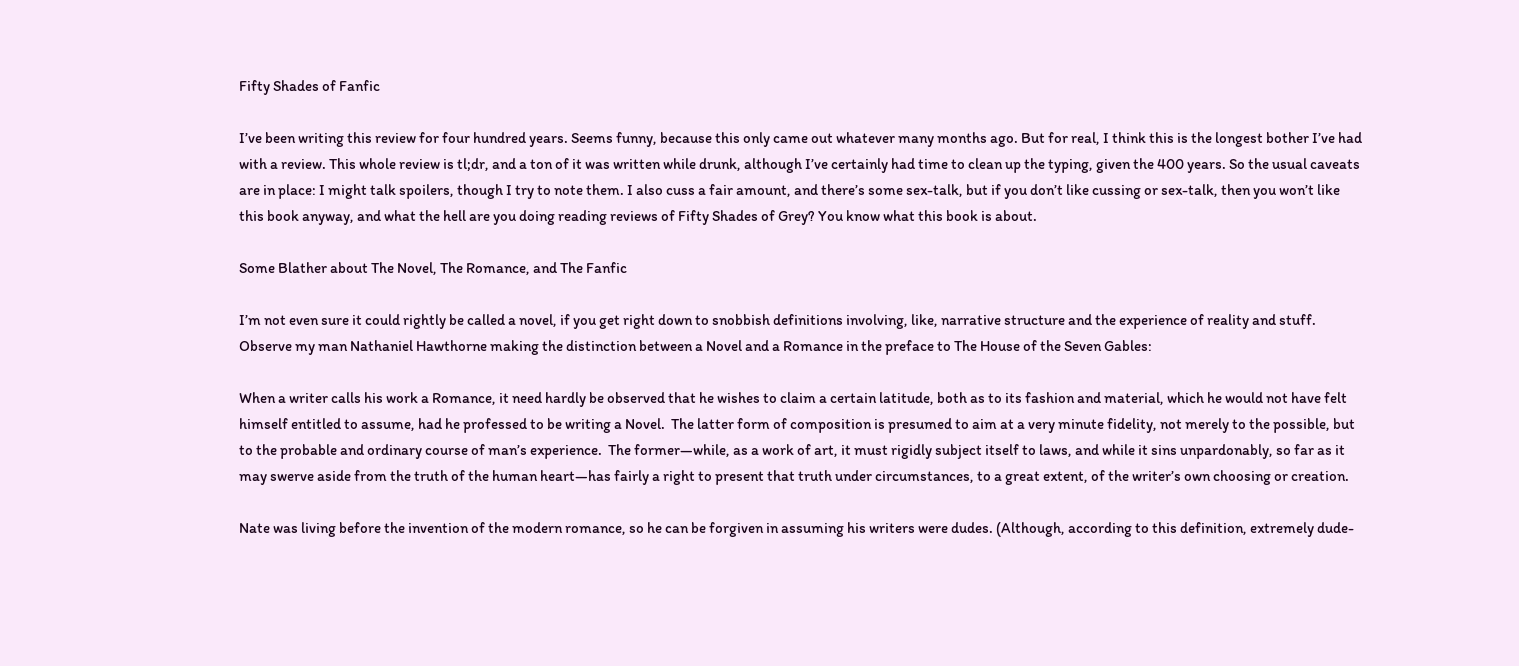Fifty Shades of Fanfic

I’ve been writing this review for four hundred years. Seems funny, because this only came out whatever many months ago. But for real, I think this is the longest bother I’ve had with a review. This whole review is tl;dr, and a ton of it was written while drunk, although I’ve certainly had time to clean up the typing, given the 400 years. So the usual caveats are in place: I might talk spoilers, though I try to note them. I also cuss a fair amount, and there’s some sex-talk, but if you don’t like cussing or sex-talk, then you won’t like this book anyway, and what the hell are you doing reading reviews of Fifty Shades of Grey? You know what this book is about.

Some Blather about The Novel, The Romance, and The Fanfic

I’m not even sure it could rightly be called a novel, if you get right down to snobbish definitions involving, like, narrative structure and the experience of reality and stuff. Observe my man Nathaniel Hawthorne making the distinction between a Novel and a Romance in the preface to The House of the Seven Gables:

When a writer calls his work a Romance, it need hardly be observed that he wishes to claim a certain latitude, both as to its fashion and material, which he would not have felt himself entitled to assume, had he professed to be writing a Novel.  The latter form of composition is presumed to aim at a very minute fidelity, not merely to the possible, but to the probable and ordinary course of man’s experience.  The former—while, as a work of art, it must rigidly subject itself to laws, and while it sins unpardonably, so far as it may swerve aside from the truth of the human heart—has fairly a right to present that truth under circumstances, to a great extent, of the writer’s own choosing or creation.

Nate was living before the invention of the modern romance, so he can be forgiven in assuming his writers were dudes. (Although, according to this definition, extremely dude-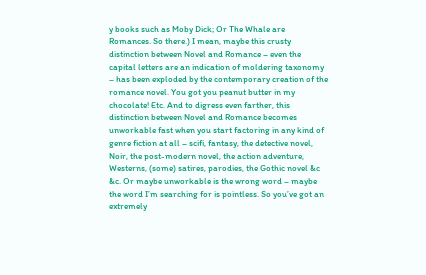y books such as Moby Dick; Or The Whale are Romances. So there.) I mean, maybe this crusty distinction between Novel and Romance – even the capital letters are an indication of moldering taxonomy – has been exploded by the contemporary creation of the romance novel. You got you peanut butter in my chocolate! Etc. And to digress even farther, this distinction between Novel and Romance becomes unworkable fast when you start factoring in any kind of genre fiction at all – scifi, fantasy, the detective novel, Noir, the post-modern novel, the action adventure, Westerns, (some) satires, parodies, the Gothic novel &c &c. Or maybe unworkable is the wrong word – maybe the word I’m searching for is pointless. So you’ve got an extremely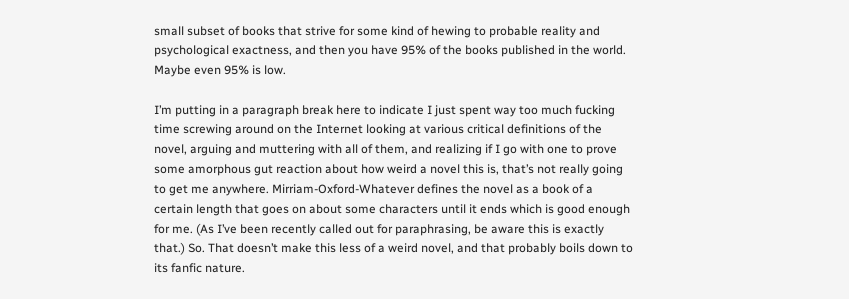small subset of books that strive for some kind of hewing to probable reality and psychological exactness, and then you have 95% of the books published in the world. Maybe even 95% is low.

I’m putting in a paragraph break here to indicate I just spent way too much fucking time screwing around on the Internet looking at various critical definitions of the novel, arguing and muttering with all of them, and realizing if I go with one to prove some amorphous gut reaction about how weird a novel this is, that’s not really going to get me anywhere. Mirriam-Oxford-Whatever defines the novel as a book of a certain length that goes on about some characters until it ends which is good enough for me. (As I’ve been recently called out for paraphrasing, be aware this is exactly that.) So. That doesn’t make this less of a weird novel, and that probably boils down to its fanfic nature.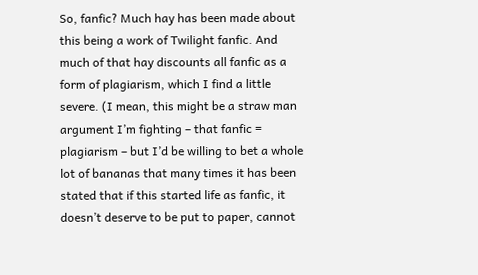So, fanfic? Much hay has been made about this being a work of Twilight fanfic. And much of that hay discounts all fanfic as a form of plagiarism, which I find a little severe. (I mean, this might be a straw man argument I’m fighting – that fanfic = plagiarism – but I’d be willing to bet a whole lot of bananas that many times it has been stated that if this started life as fanfic, it doesn’t deserve to be put to paper, cannot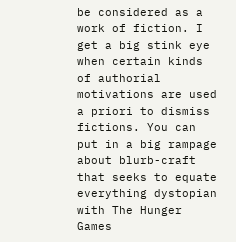be considered as a work of fiction. I get a big stink eye when certain kinds of authorial motivations are used a priori to dismiss fictions. You can put in a big rampage about blurb-craft that seeks to equate everything dystopian with The Hunger Games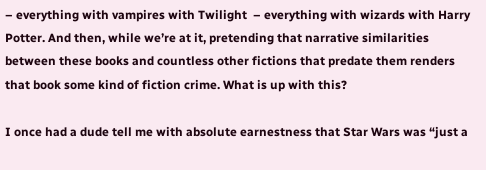– everything with vampires with Twilight  – everything with wizards with Harry Potter. And then, while we’re at it, pretending that narrative similarities between these books and countless other fictions that predate them renders that book some kind of fiction crime. What is up with this?

I once had a dude tell me with absolute earnestness that Star Wars was “just a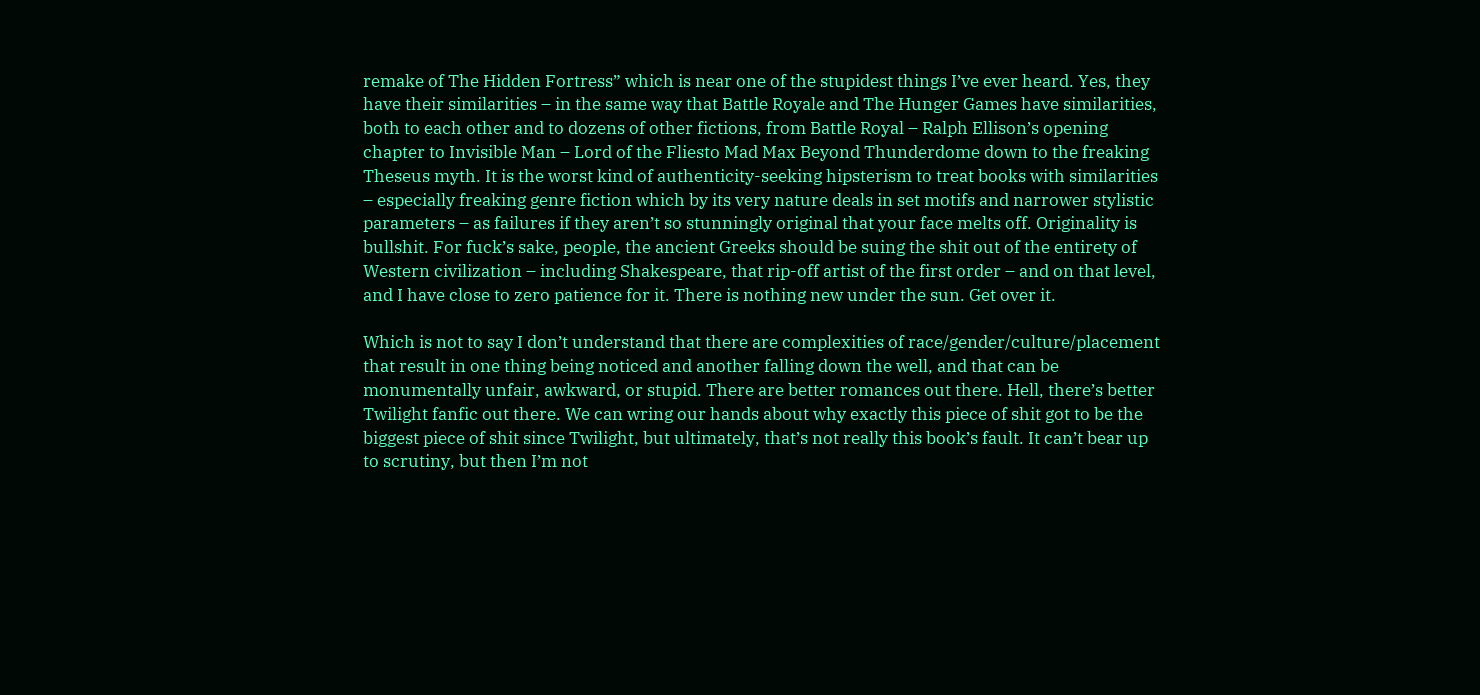remake of The Hidden Fortress” which is near one of the stupidest things I’ve ever heard. Yes, they have their similarities – in the same way that Battle Royale and The Hunger Games have similarities, both to each other and to dozens of other fictions, from Battle Royal – Ralph Ellison’s opening chapter to Invisible Man – Lord of the Fliesto Mad Max Beyond Thunderdome down to the freaking Theseus myth. It is the worst kind of authenticity-seeking hipsterism to treat books with similarities – especially freaking genre fiction which by its very nature deals in set motifs and narrower stylistic parameters – as failures if they aren’t so stunningly original that your face melts off. Originality is bullshit. For fuck’s sake, people, the ancient Greeks should be suing the shit out of the entirety of Western civilization – including Shakespeare, that rip-off artist of the first order – and on that level, and I have close to zero patience for it. There is nothing new under the sun. Get over it.

Which is not to say I don’t understand that there are complexities of race/gender/culture/placement that result in one thing being noticed and another falling down the well, and that can be monumentally unfair, awkward, or stupid. There are better romances out there. Hell, there’s better Twilight fanfic out there. We can wring our hands about why exactly this piece of shit got to be the biggest piece of shit since Twilight, but ultimately, that’s not really this book’s fault. It can’t bear up to scrutiny, but then I’m not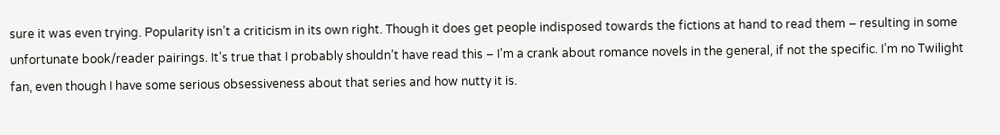sure it was even trying. Popularity isn’t a criticism in its own right. Though it does get people indisposed towards the fictions at hand to read them – resulting in some unfortunate book/reader pairings. It’s true that I probably shouldn’t have read this – I’m a crank about romance novels in the general, if not the specific. I’m no Twilight fan, even though I have some serious obsessiveness about that series and how nutty it is.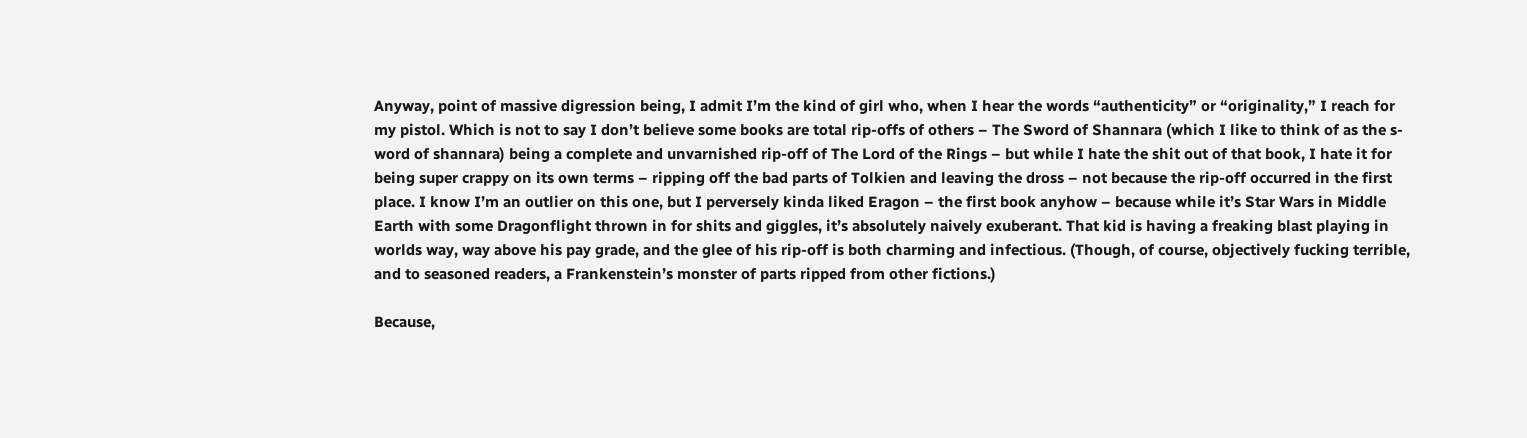Anyway, point of massive digression being, I admit I’m the kind of girl who, when I hear the words “authenticity” or “originality,” I reach for my pistol. Which is not to say I don’t believe some books are total rip-offs of others – The Sword of Shannara (which I like to think of as the s-word of shannara) being a complete and unvarnished rip-off of The Lord of the Rings – but while I hate the shit out of that book, I hate it for being super crappy on its own terms – ripping off the bad parts of Tolkien and leaving the dross – not because the rip-off occurred in the first place. I know I’m an outlier on this one, but I perversely kinda liked Eragon – the first book anyhow – because while it’s Star Wars in Middle Earth with some Dragonflight thrown in for shits and giggles, it’s absolutely naively exuberant. That kid is having a freaking blast playing in worlds way, way above his pay grade, and the glee of his rip-off is both charming and infectious. (Though, of course, objectively fucking terrible, and to seasoned readers, a Frankenstein’s monster of parts ripped from other fictions.)

Because,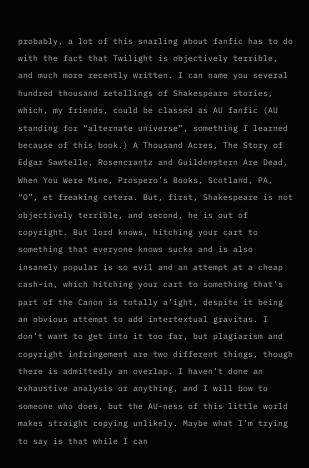probably, a lot of this snarling about fanfic has to do with the fact that Twilight is objectively terrible, and much more recently written. I can name you several hundred thousand retellings of Shakespeare stories, which, my friends, could be classed as AU fanfic (AU standing for “alternate universe”, something I learned because of this book.) A Thousand Acres, The Story of Edgar Sawtelle, Rosencrantz and Guildenstern Are Dead, When You Were Mine, Prospero’s Books, Scotland, PA, “O”, et freaking cetera. But, first, Shakespeare is not objectively terrible, and second, he is out of copyright. But lord knows, hitching your cart to something that everyone knows sucks and is also insanely popular is so evil and an attempt at a cheap cash-in, which hitching your cart to something that’s part of the Canon is totally a’ight, despite it being an obvious attempt to add intertextual gravitas. I don’t want to get into it too far, but plagiarism and copyright infringement are two different things, though there is admittedly an overlap. I haven’t done an exhaustive analysis or anything, and I will bow to someone who does, but the AU-ness of this little world makes straight copying unlikely. Maybe what I’m trying to say is that while I can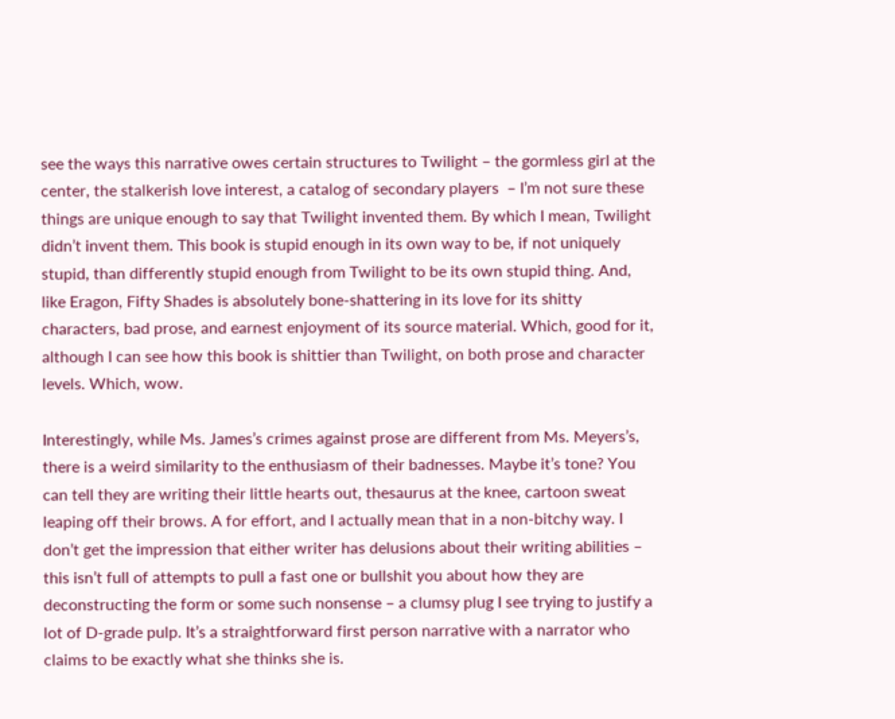see the ways this narrative owes certain structures to Twilight – the gormless girl at the center, the stalkerish love interest, a catalog of secondary players  – I’m not sure these things are unique enough to say that Twilight invented them. By which I mean, Twilight didn’t invent them. This book is stupid enough in its own way to be, if not uniquely stupid, than differently stupid enough from Twilight to be its own stupid thing. And, like Eragon, Fifty Shades is absolutely bone-shattering in its love for its shitty characters, bad prose, and earnest enjoyment of its source material. Which, good for it, although I can see how this book is shittier than Twilight, on both prose and character levels. Which, wow.

Interestingly, while Ms. James’s crimes against prose are different from Ms. Meyers’s, there is a weird similarity to the enthusiasm of their badnesses. Maybe it’s tone? You can tell they are writing their little hearts out, thesaurus at the knee, cartoon sweat leaping off their brows. A for effort, and I actually mean that in a non-bitchy way. I don’t get the impression that either writer has delusions about their writing abilities – this isn’t full of attempts to pull a fast one or bullshit you about how they are deconstructing the form or some such nonsense – a clumsy plug I see trying to justify a lot of D-grade pulp. It’s a straightforward first person narrative with a narrator who claims to be exactly what she thinks she is.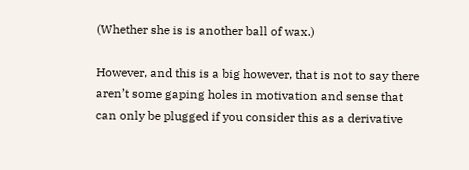(Whether she is is another ball of wax.)

However, and this is a big however, that is not to say there aren’t some gaping holes in motivation and sense that can only be plugged if you consider this as a derivative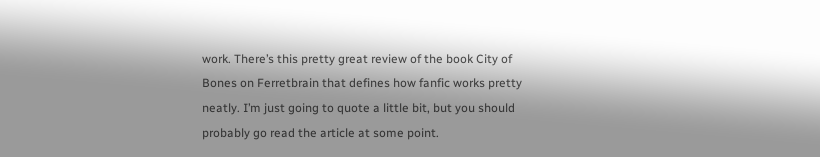work. There’s this pretty great review of the book City of Bones on Ferretbrain that defines how fanfic works pretty neatly. I’m just going to quote a little bit, but you should probably go read the article at some point.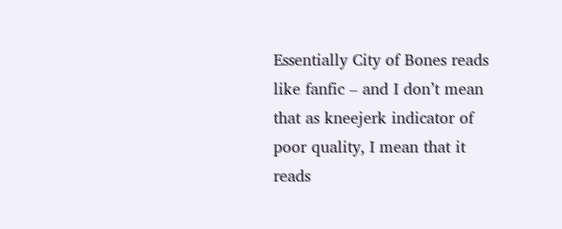Essentially City of Bones reads like fanfic – and I don’t mean that as kneejerk indicator of poor quality, I mean that it reads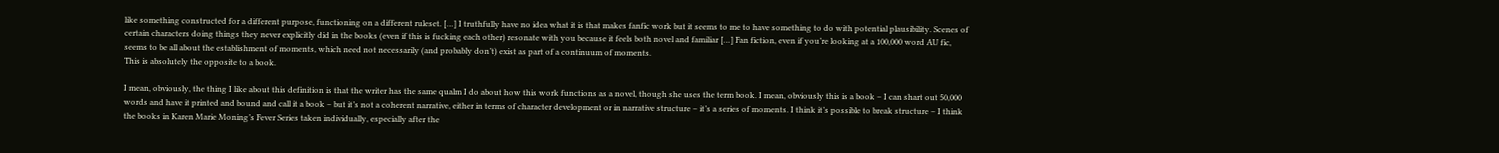like something constructed for a different purpose, functioning on a different ruleset. […] I truthfully have no idea what it is that makes fanfic work but it seems to me to have something to do with potential plausibility. Scenes of certain characters doing things they never explicitly did in the books (even if this is fucking each other) resonate with you because it feels both novel and familiar […] Fan fiction, even if you’re looking at a 100,000 word AU fic, seems to be all about the establishment of moments, which need not necessarily (and probably don’t) exist as part of a continuum of moments.
This is absolutely the opposite to a book.

I mean, obviously, the thing I like about this definition is that the writer has the same qualm I do about how this work functions as a novel, though she uses the term book. I mean, obviously this is a book – I can shart out 50,000 words and have it printed and bound and call it a book – but it’s not a coherent narrative, either in terms of character development or in narrative structure – it’s a series of moments. I think it’s possible to break structure – I think the books in Karen Marie Moning’s Fever Series taken individually, especially after the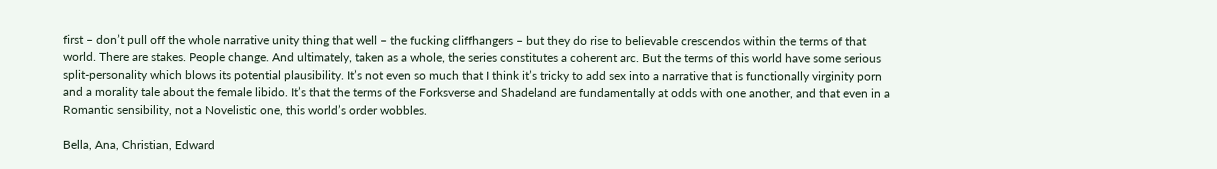first – don’t pull off the whole narrative unity thing that well – the fucking cliffhangers – but they do rise to believable crescendos within the terms of that world. There are stakes. People change. And ultimately, taken as a whole, the series constitutes a coherent arc. But the terms of this world have some serious split-personality which blows its potential plausibility. It’s not even so much that I think it’s tricky to add sex into a narrative that is functionally virginity porn and a morality tale about the female libido. It’s that the terms of the Forksverse and Shadeland are fundamentally at odds with one another, and that even in a Romantic sensibility, not a Novelistic one, this world’s order wobbles.

Bella, Ana, Christian, Edward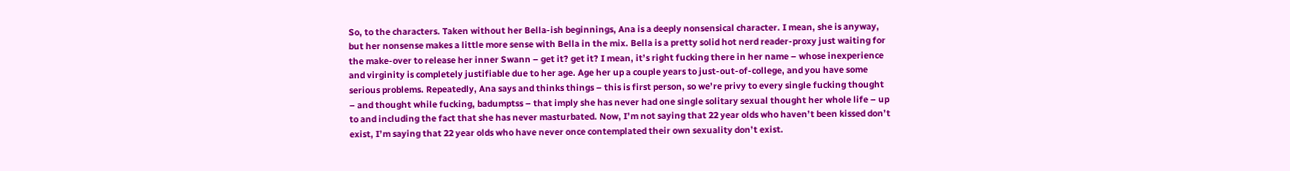So, to the characters. Taken without her Bella-ish beginnings, Ana is a deeply nonsensical character. I mean, she is anyway, but her nonsense makes a little more sense with Bella in the mix. Bella is a pretty solid hot nerd reader-proxy just waiting for the make-over to release her inner Swann – get it? get it? I mean, it’s right fucking there in her name – whose inexperience and virginity is completely justifiable due to her age. Age her up a couple years to just-out-of-college, and you have some serious problems. Repeatedly, Ana says and thinks things – this is first person, so we’re privy to every single fucking thought – and thought while fucking, badumptss – that imply she has never had one single solitary sexual thought her whole life – up to and including the fact that she has never masturbated. Now, I’m not saying that 22 year olds who haven’t been kissed don’t exist, I’m saying that 22 year olds who have never once contemplated their own sexuality don’t exist.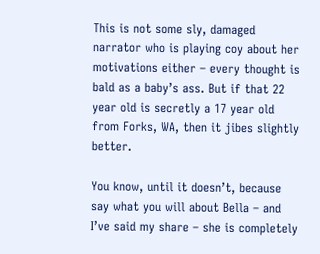This is not some sly, damaged narrator who is playing coy about her motivations either – every thought is bald as a baby’s ass. But if that 22 year old is secretly a 17 year old from Forks, WA, then it jibes slightly better.

You know, until it doesn’t, because say what you will about Bella – and I’ve said my share – she is completely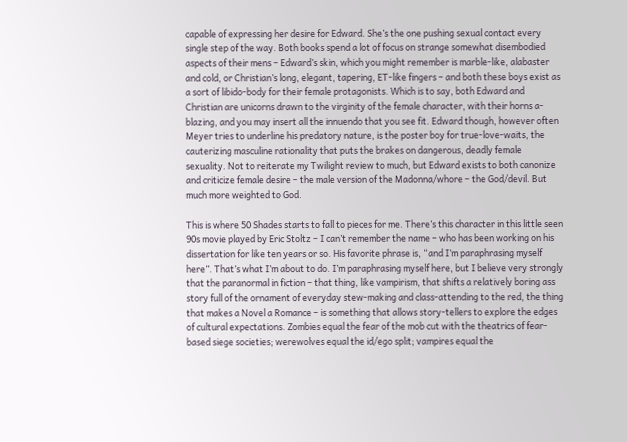capable of expressing her desire for Edward. She’s the one pushing sexual contact every single step of the way. Both books spend a lot of focus on strange somewhat disembodied aspects of their mens – Edward’s skin, which you might remember is marble-like, alabaster and cold, or Christian’s long, elegant, tapering, ET-like fingers – and both these boys exist as a sort of libido-body for their female protagonists. Which is to say, both Edward and Christian are unicorns drawn to the virginity of the female character, with their horns a-blazing, and you may insert all the innuendo that you see fit. Edward though, however often Meyer tries to underline his predatory nature, is the poster boy for true-love-waits, the cauterizing masculine rationality that puts the brakes on dangerous, deadly female sexuality. Not to reiterate my Twilight review to much, but Edward exists to both canonize and criticize female desire – the male version of the Madonna/whore – the God/devil. But much more weighted to God.

This is where 50 Shades starts to fall to pieces for me. There’s this character in this little seen 90s movie played by Eric Stoltz – I can’t remember the name – who has been working on his dissertation for like ten years or so. His favorite phrase is, “and I’m paraphrasing myself here”. That’s what I’m about to do. I’m paraphrasing myself here, but I believe very strongly that the paranormal in fiction – that thing, like vampirism, that shifts a relatively boring ass story full of the ornament of everyday stew-making and class-attending to the red, the thing that makes a Novel a Romance – is something that allows story-tellers to explore the edges of cultural expectations. Zombies equal the fear of the mob cut with the theatrics of fear-based siege societies; werewolves equal the id/ego split; vampires equal the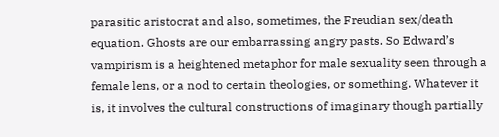parasitic aristocrat and also, sometimes, the Freudian sex/death equation. Ghosts are our embarrassing angry pasts. So Edward’s vampirism is a heightened metaphor for male sexuality seen through a female lens, or a nod to certain theologies, or something. Whatever it is, it involves the cultural constructions of imaginary though partially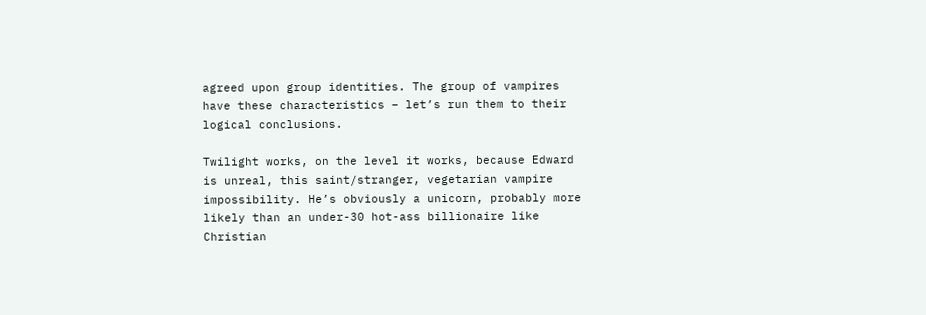agreed upon group identities. The group of vampires have these characteristics – let’s run them to their logical conclusions.

Twilight works, on the level it works, because Edward is unreal, this saint/stranger, vegetarian vampire impossibility. He’s obviously a unicorn, probably more likely than an under-30 hot-ass billionaire like Christian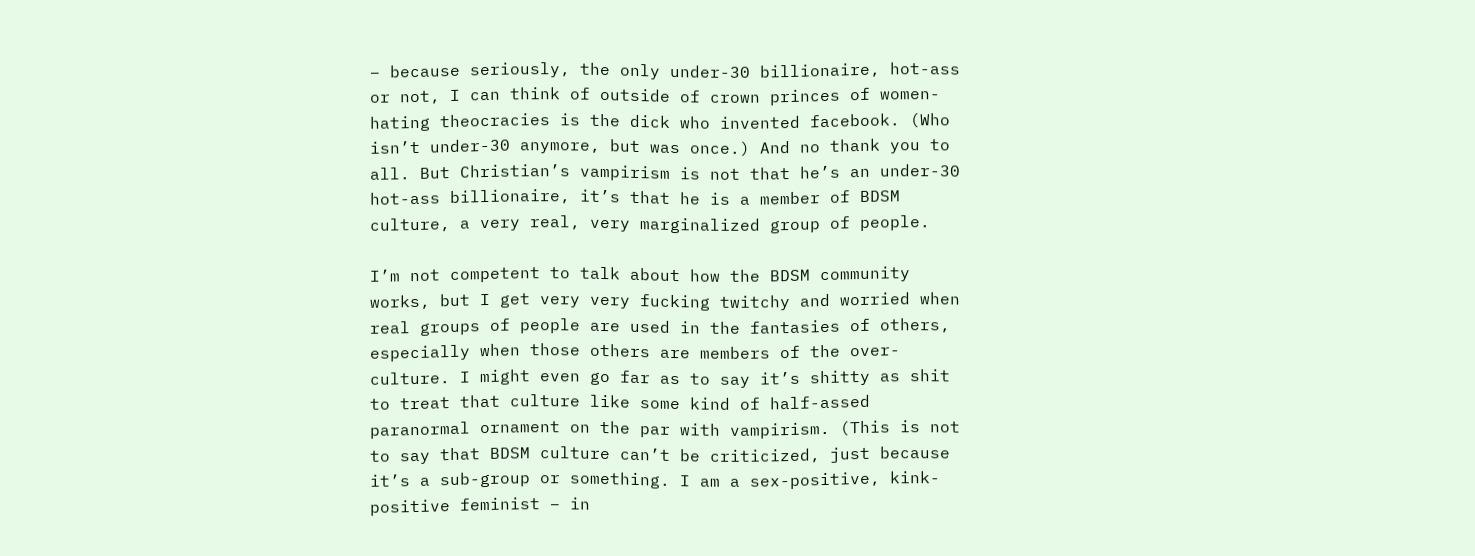– because seriously, the only under-30 billionaire, hot-ass or not, I can think of outside of crown princes of women-hating theocracies is the dick who invented facebook. (Who isn’t under-30 anymore, but was once.) And no thank you to all. But Christian’s vampirism is not that he’s an under-30 hot-ass billionaire, it’s that he is a member of BDSM culture, a very real, very marginalized group of people.

I’m not competent to talk about how the BDSM community works, but I get very very fucking twitchy and worried when real groups of people are used in the fantasies of others, especially when those others are members of the over-culture. I might even go far as to say it’s shitty as shit to treat that culture like some kind of half-assed paranormal ornament on the par with vampirism. (This is not to say that BDSM culture can’t be criticized, just because it’s a sub-group or something. I am a sex-positive, kink-positive feminist – in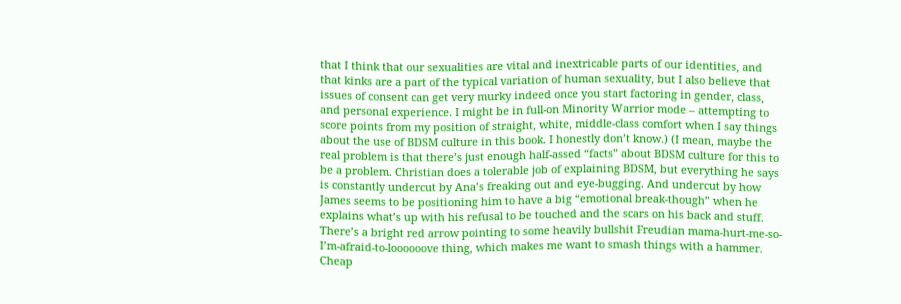that I think that our sexualities are vital and inextricable parts of our identities, and that kinks are a part of the typical variation of human sexuality, but I also believe that issues of consent can get very murky indeed once you start factoring in gender, class, and personal experience. I might be in full-on Minority Warrior mode – attempting to score points from my position of straight, white, middle-class comfort when I say things about the use of BDSM culture in this book. I honestly don’t know.) (I mean, maybe the real problem is that there’s just enough half-assed “facts” about BDSM culture for this to be a problem. Christian does a tolerable job of explaining BDSM, but everything he says is constantly undercut by Ana’s freaking out and eye-bugging. And undercut by how James seems to be positioning him to have a big “emotional break-though” when he explains what’s up with his refusal to be touched and the scars on his back and stuff. There’s a bright red arrow pointing to some heavily bullshit Freudian mama-hurt-me-so-I’m-afraid-to-loooooove thing, which makes me want to smash things with a hammer. Cheap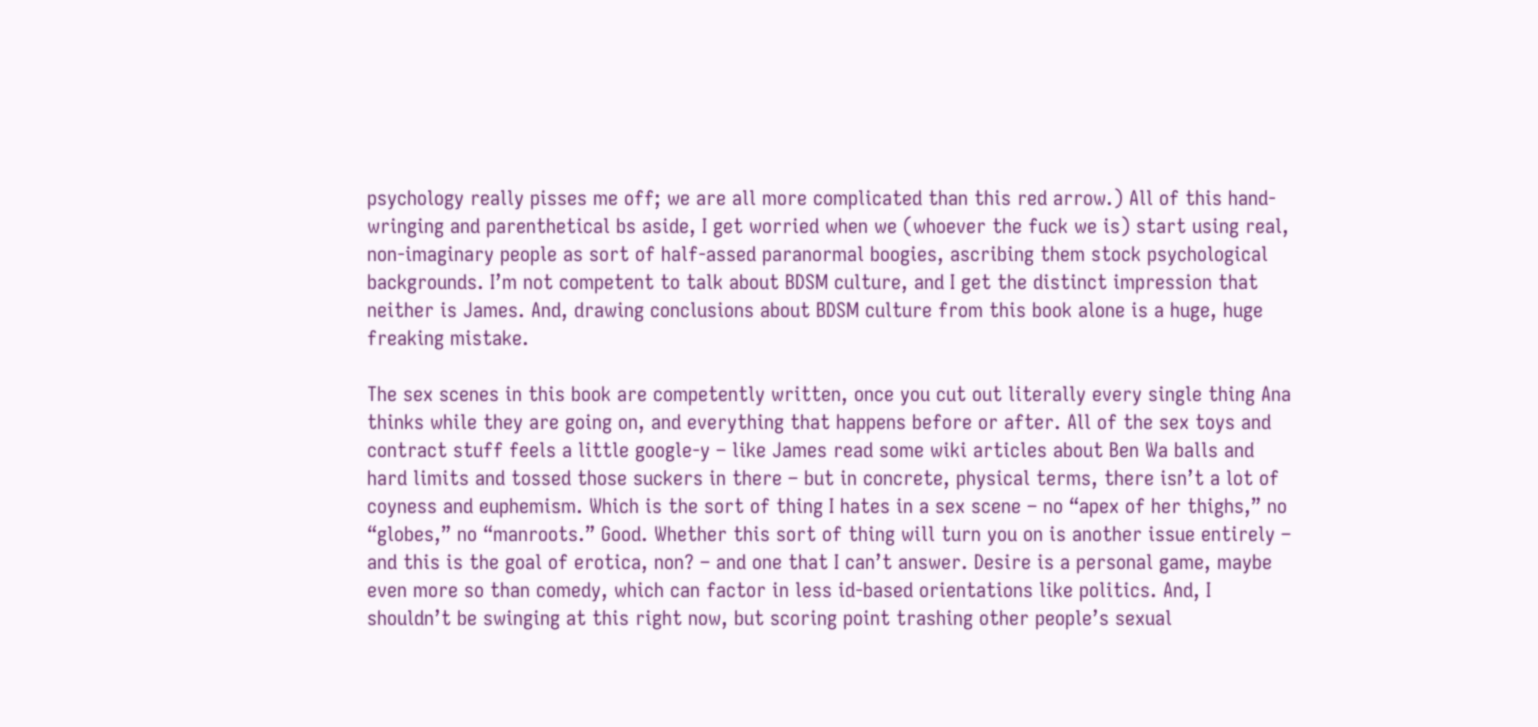psychology really pisses me off; we are all more complicated than this red arrow.) All of this hand-wringing and parenthetical bs aside, I get worried when we (whoever the fuck we is) start using real, non-imaginary people as sort of half-assed paranormal boogies, ascribing them stock psychological backgrounds. I’m not competent to talk about BDSM culture, and I get the distinct impression that neither is James. And, drawing conclusions about BDSM culture from this book alone is a huge, huge freaking mistake.

The sex scenes in this book are competently written, once you cut out literally every single thing Ana thinks while they are going on, and everything that happens before or after. All of the sex toys and contract stuff feels a little google-y – like James read some wiki articles about Ben Wa balls and hard limits and tossed those suckers in there – but in concrete, physical terms, there isn’t a lot of coyness and euphemism. Which is the sort of thing I hates in a sex scene – no “apex of her thighs,” no “globes,” no “manroots.” Good. Whether this sort of thing will turn you on is another issue entirely – and this is the goal of erotica, non? – and one that I can’t answer. Desire is a personal game, maybe even more so than comedy, which can factor in less id-based orientations like politics. And, I shouldn’t be swinging at this right now, but scoring point trashing other people’s sexual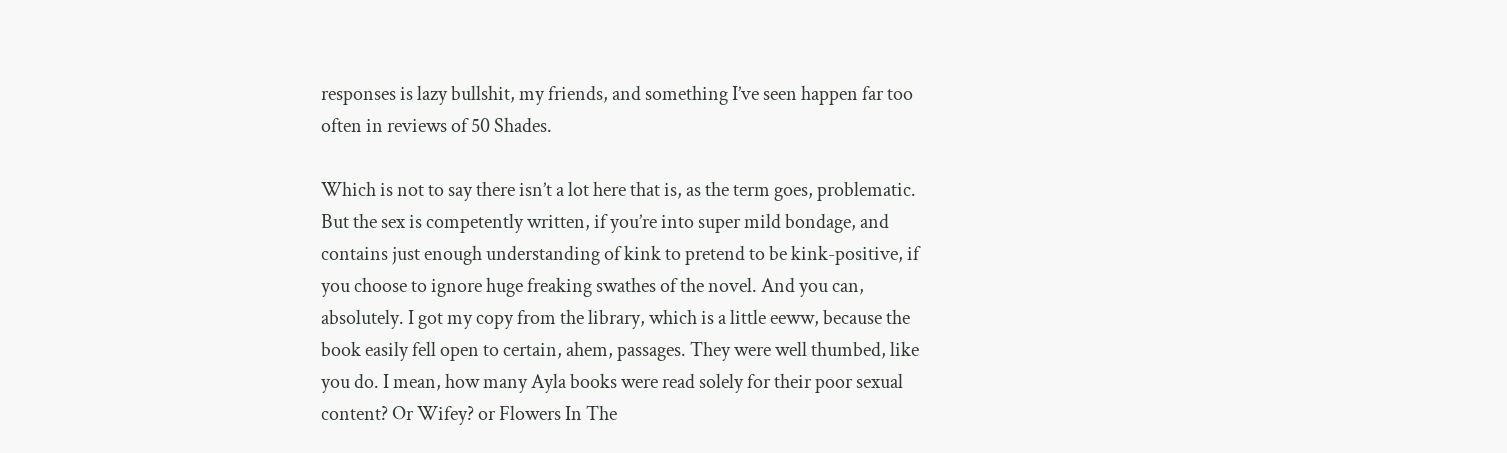responses is lazy bullshit, my friends, and something I’ve seen happen far too often in reviews of 50 Shades.

Which is not to say there isn’t a lot here that is, as the term goes, problematic. But the sex is competently written, if you’re into super mild bondage, and contains just enough understanding of kink to pretend to be kink-positive, if you choose to ignore huge freaking swathes of the novel. And you can, absolutely. I got my copy from the library, which is a little eeww, because the book easily fell open to certain, ahem, passages. They were well thumbed, like you do. I mean, how many Ayla books were read solely for their poor sexual content? Or Wifey? or Flowers In The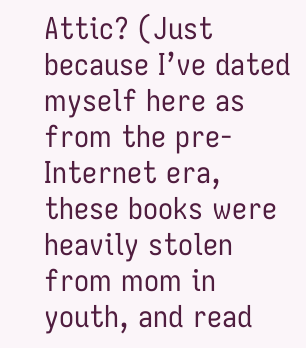Attic? (Just because I’ve dated myself here as from the pre-Internet era, these books were heavily stolen from mom in youth, and read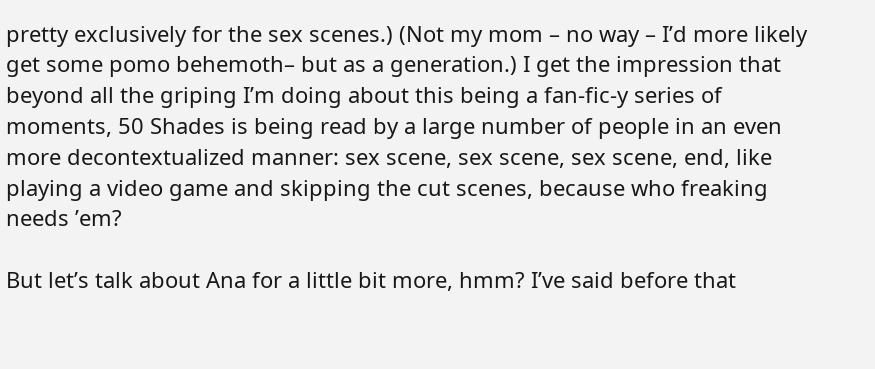pretty exclusively for the sex scenes.) (Not my mom – no way – I’d more likely get some pomo behemoth– but as a generation.) I get the impression that beyond all the griping I’m doing about this being a fan-fic-y series of moments, 50 Shades is being read by a large number of people in an even more decontextualized manner: sex scene, sex scene, sex scene, end, like playing a video game and skipping the cut scenes, because who freaking needs ’em?

But let’s talk about Ana for a little bit more, hmm? I’ve said before that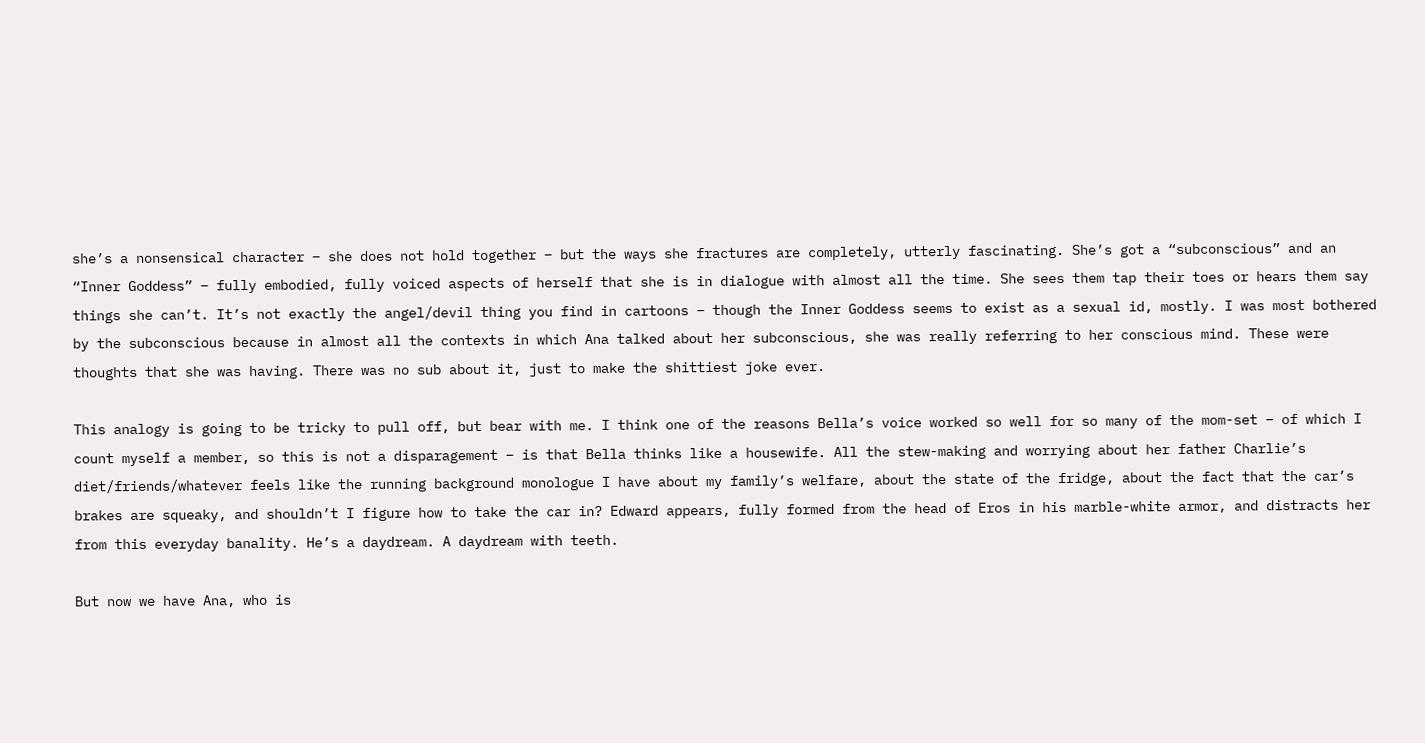she’s a nonsensical character – she does not hold together – but the ways she fractures are completely, utterly fascinating. She’s got a “subconscious” and an “Inner Goddess” – fully embodied, fully voiced aspects of herself that she is in dialogue with almost all the time. She sees them tap their toes or hears them say things she can’t. It’s not exactly the angel/devil thing you find in cartoons – though the Inner Goddess seems to exist as a sexual id, mostly. I was most bothered by the subconscious because in almost all the contexts in which Ana talked about her subconscious, she was really referring to her conscious mind. These were thoughts that she was having. There was no sub about it, just to make the shittiest joke ever.

This analogy is going to be tricky to pull off, but bear with me. I think one of the reasons Bella’s voice worked so well for so many of the mom-set – of which I count myself a member, so this is not a disparagement – is that Bella thinks like a housewife. All the stew-making and worrying about her father Charlie’s diet/friends/whatever feels like the running background monologue I have about my family’s welfare, about the state of the fridge, about the fact that the car’s brakes are squeaky, and shouldn’t I figure how to take the car in? Edward appears, fully formed from the head of Eros in his marble-white armor, and distracts her from this everyday banality. He’s a daydream. A daydream with teeth.

But now we have Ana, who is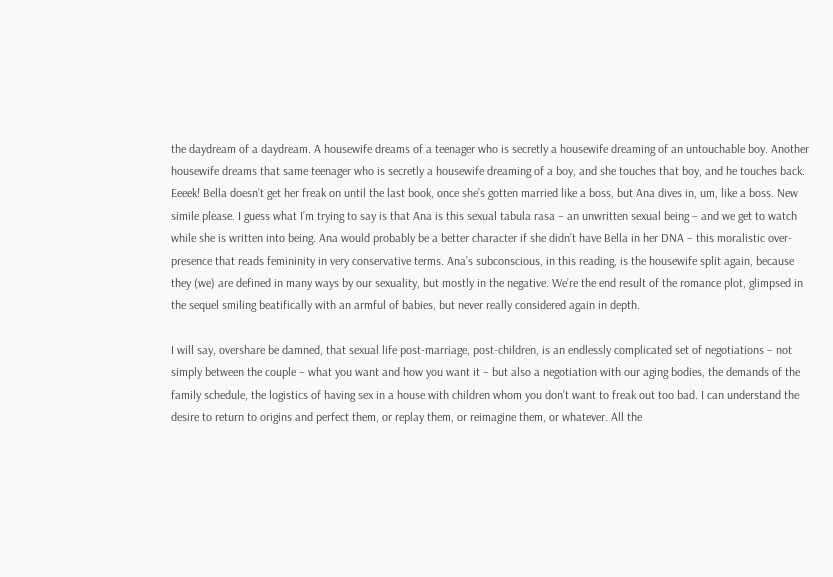the daydream of a daydream. A housewife dreams of a teenager who is secretly a housewife dreaming of an untouchable boy. Another housewife dreams that same teenager who is secretly a housewife dreaming of a boy, and she touches that boy, and he touches back. Eeeek! Bella doesn’t get her freak on until the last book, once she’s gotten married like a boss, but Ana dives in, um, like a boss. New simile please. I guess what I’m trying to say is that Ana is this sexual tabula rasa – an unwritten sexual being – and we get to watch while she is written into being. Ana would probably be a better character if she didn’t have Bella in her DNA – this moralistic over-presence that reads femininity in very conservative terms. Ana’s subconscious, in this reading, is the housewife split again, because they (we) are defined in many ways by our sexuality, but mostly in the negative. We’re the end result of the romance plot, glimpsed in the sequel smiling beatifically with an armful of babies, but never really considered again in depth.

I will say, overshare be damned, that sexual life post-marriage, post-children, is an endlessly complicated set of negotiations – not simply between the couple – what you want and how you want it – but also a negotiation with our aging bodies, the demands of the family schedule, the logistics of having sex in a house with children whom you don’t want to freak out too bad. I can understand the desire to return to origins and perfect them, or replay them, or reimagine them, or whatever. All the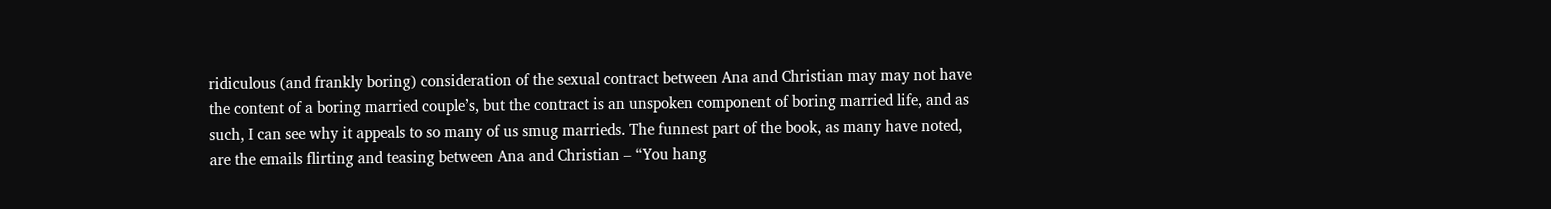ridiculous (and frankly boring) consideration of the sexual contract between Ana and Christian may may not have the content of a boring married couple’s, but the contract is an unspoken component of boring married life, and as such, I can see why it appeals to so many of us smug marrieds. The funnest part of the book, as many have noted, are the emails flirting and teasing between Ana and Christian – “You hang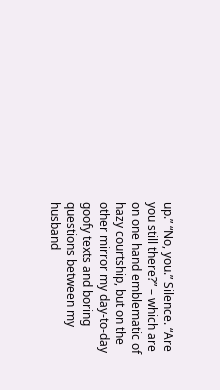up.” “No, you.” Silence. “Are you still there?” – which are on one hand emblematic of hazy courtship, but on the other mirror my day-to-day goofy texts and boring questions between my husband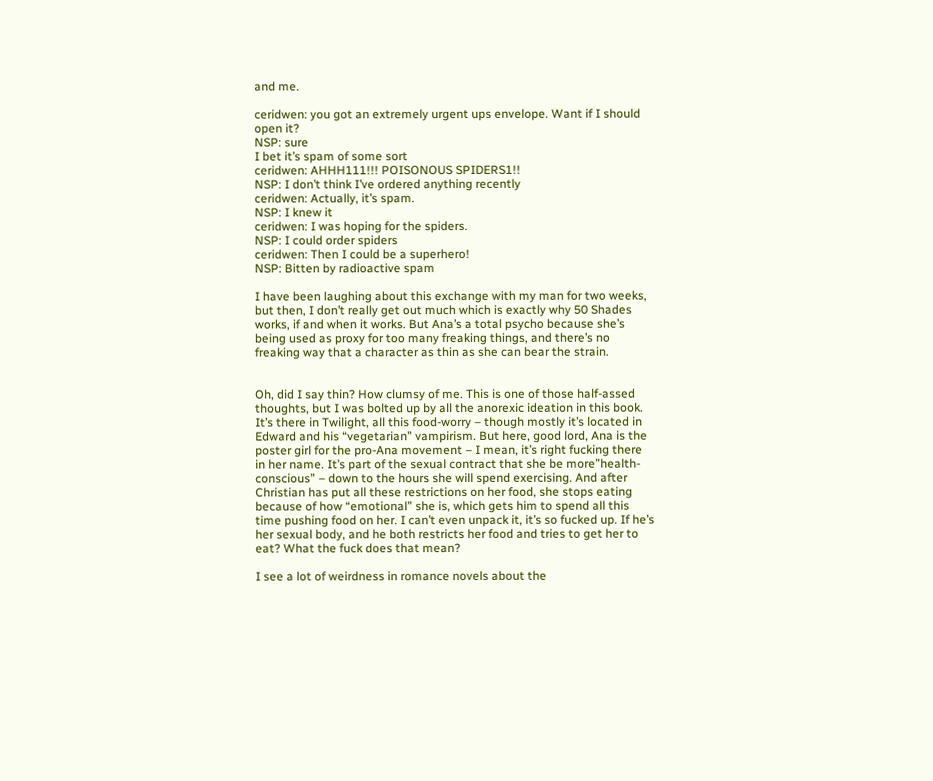and me.

ceridwen: you got an extremely urgent ups envelope. Want if I should open it?
NSP: sure
I bet it’s spam of some sort
ceridwen: AHHH111!!! POISONOUS SPIDERS1!!
NSP: I don’t think I’ve ordered anything recently
ceridwen: Actually, it’s spam.
NSP: I knew it
ceridwen: I was hoping for the spiders.
NSP: I could order spiders
ceridwen: Then I could be a superhero!
NSP: Bitten by radioactive spam

I have been laughing about this exchange with my man for two weeks, but then, I don’t really get out much which is exactly why 50 Shades works, if and when it works. But Ana’s a total psycho because she’s being used as proxy for too many freaking things, and there’s no freaking way that a character as thin as she can bear the strain.


Oh, did I say thin? How clumsy of me. This is one of those half-assed thoughts, but I was bolted up by all the anorexic ideation in this book. It’s there in Twilight, all this food-worry – though mostly it’s located in Edward and his “vegetarian” vampirism. But here, good lord, Ana is the poster girl for the pro-Ana movement – I mean, it’s right fucking there in her name. It’s part of the sexual contract that she be more”health-conscious” – down to the hours she will spend exercising. And after Christian has put all these restrictions on her food, she stops eating because of how “emotional” she is, which gets him to spend all this time pushing food on her. I can’t even unpack it, it’s so fucked up. If he’s her sexual body, and he both restricts her food and tries to get her to eat? What the fuck does that mean?

I see a lot of weirdness in romance novels about the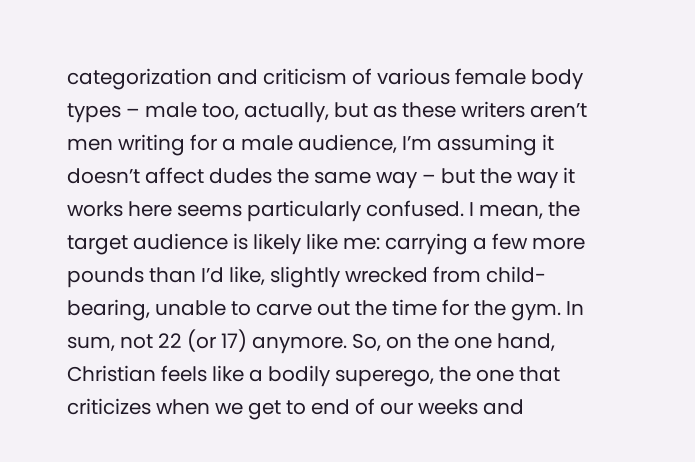categorization and criticism of various female body types – male too, actually, but as these writers aren’t men writing for a male audience, I’m assuming it doesn’t affect dudes the same way – but the way it works here seems particularly confused. I mean, the target audience is likely like me: carrying a few more pounds than I’d like, slightly wrecked from child-bearing, unable to carve out the time for the gym. In sum, not 22 (or 17) anymore. So, on the one hand, Christian feels like a bodily superego, the one that criticizes when we get to end of our weeks and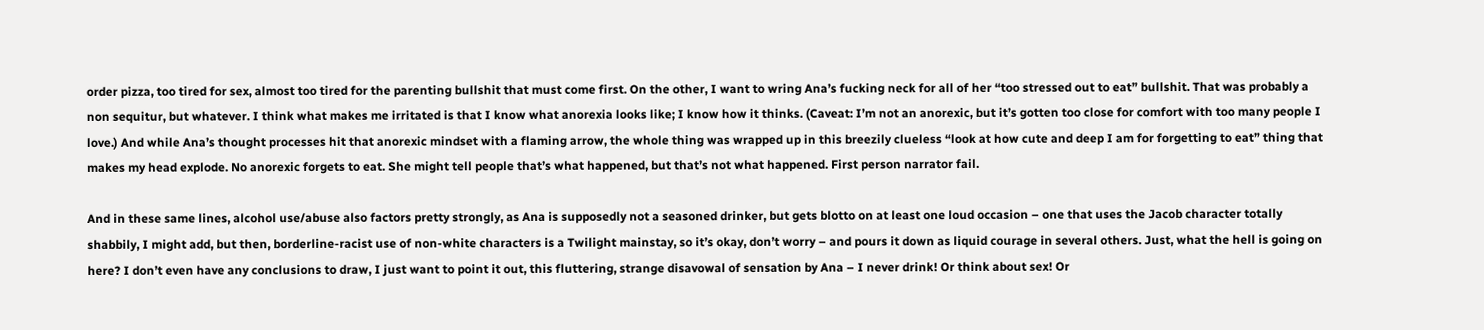order pizza, too tired for sex, almost too tired for the parenting bullshit that must come first. On the other, I want to wring Ana’s fucking neck for all of her “too stressed out to eat” bullshit. That was probably a non sequitur, but whatever. I think what makes me irritated is that I know what anorexia looks like; I know how it thinks. (Caveat: I’m not an anorexic, but it’s gotten too close for comfort with too many people I love.) And while Ana’s thought processes hit that anorexic mindset with a flaming arrow, the whole thing was wrapped up in this breezily clueless “look at how cute and deep I am for forgetting to eat” thing that makes my head explode. No anorexic forgets to eat. She might tell people that’s what happened, but that’s not what happened. First person narrator fail.

And in these same lines, alcohol use/abuse also factors pretty strongly, as Ana is supposedly not a seasoned drinker, but gets blotto on at least one loud occasion – one that uses the Jacob character totally shabbily, I might add, but then, borderline-racist use of non-white characters is a Twilight mainstay, so it’s okay, don’t worry – and pours it down as liquid courage in several others. Just, what the hell is going on here? I don’t even have any conclusions to draw, I just want to point it out, this fluttering, strange disavowal of sensation by Ana – I never drink! Or think about sex! Or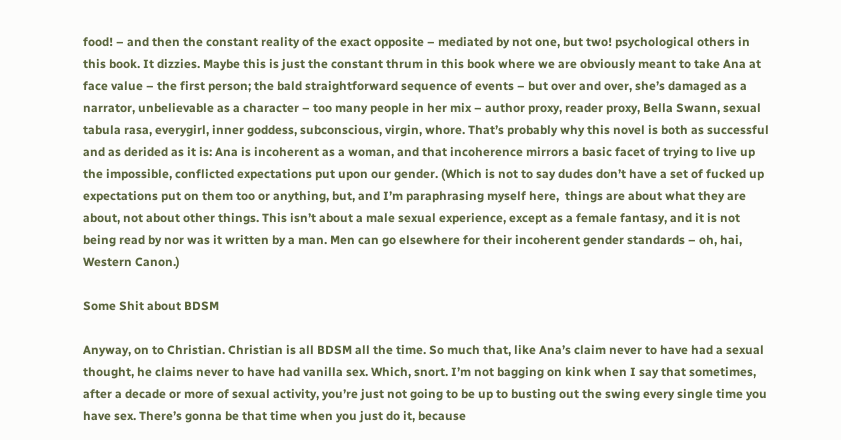food! – and then the constant reality of the exact opposite – mediated by not one, but two! psychological others in this book. It dizzies. Maybe this is just the constant thrum in this book where we are obviously meant to take Ana at face value – the first person; the bald straightforward sequence of events – but over and over, she’s damaged as a narrator, unbelievable as a character – too many people in her mix – author proxy, reader proxy, Bella Swann, sexual tabula rasa, everygirl, inner goddess, subconscious, virgin, whore. That’s probably why this novel is both as successful and as derided as it is: Ana is incoherent as a woman, and that incoherence mirrors a basic facet of trying to live up the impossible, conflicted expectations put upon our gender. (Which is not to say dudes don’t have a set of fucked up expectations put on them too or anything, but, and I’m paraphrasing myself here,  things are about what they are about, not about other things. This isn’t about a male sexual experience, except as a female fantasy, and it is not being read by nor was it written by a man. Men can go elsewhere for their incoherent gender standards – oh, hai, Western Canon.)

Some Shit about BDSM

Anyway, on to Christian. Christian is all BDSM all the time. So much that, like Ana’s claim never to have had a sexual thought, he claims never to have had vanilla sex. Which, snort. I’m not bagging on kink when I say that sometimes, after a decade or more of sexual activity, you’re just not going to be up to busting out the swing every single time you have sex. There’s gonna be that time when you just do it, because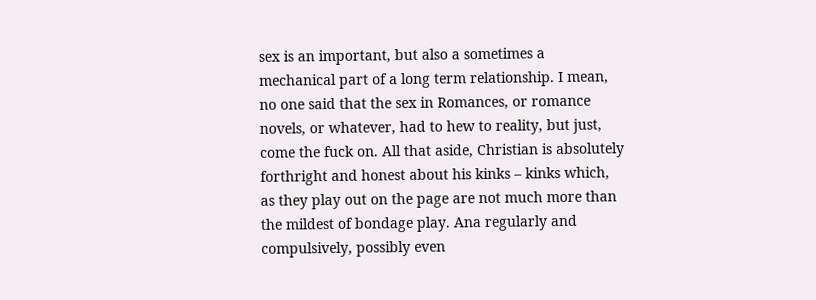sex is an important, but also a sometimes a mechanical part of a long term relationship. I mean, no one said that the sex in Romances, or romance novels, or whatever, had to hew to reality, but just, come the fuck on. All that aside, Christian is absolutely forthright and honest about his kinks – kinks which, as they play out on the page are not much more than the mildest of bondage play. Ana regularly and compulsively, possibly even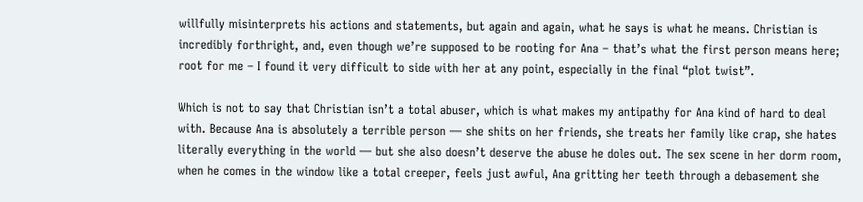willfully misinterprets his actions and statements, but again and again, what he says is what he means. Christian is incredibly forthright, and, even though we’re supposed to be rooting for Ana – that’s what the first person means here; root for me – I found it very difficult to side with her at any point, especially in the final “plot twist”.

Which is not to say that Christian isn’t a total abuser, which is what makes my antipathy for Ana kind of hard to deal with. Because Ana is absolutely a terrible person — she shits on her friends, she treats her family like crap, she hates literally everything in the world — but she also doesn’t deserve the abuse he doles out. The sex scene in her dorm room, when he comes in the window like a total creeper, feels just awful, Ana gritting her teeth through a debasement she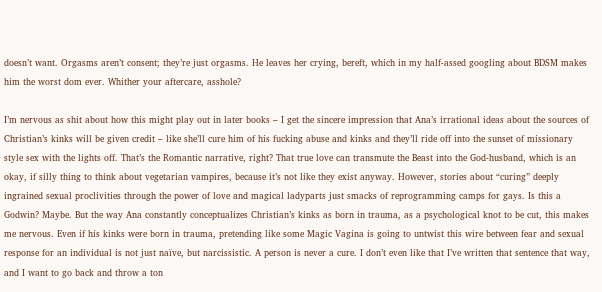doesn’t want. Orgasms aren’t consent; they’re just orgasms. He leaves her crying, bereft, which in my half-assed googling about BDSM makes him the worst dom ever. Whither your aftercare, asshole?

I’m nervous as shit about how this might play out in later books – I get the sincere impression that Ana’s irrational ideas about the sources of Christian’s kinks will be given credit – like she’ll cure him of his fucking abuse and kinks and they’ll ride off into the sunset of missionary style sex with the lights off. That’s the Romantic narrative, right? That true love can transmute the Beast into the God-husband, which is an okay, if silly thing to think about vegetarian vampires, because it’s not like they exist anyway. However, stories about “curing” deeply ingrained sexual proclivities through the power of love and magical ladyparts just smacks of reprogramming camps for gays. Is this a Godwin? Maybe. But the way Ana constantly conceptualizes Christian’s kinks as born in trauma, as a psychological knot to be cut, this makes me nervous. Even if his kinks were born in trauma, pretending like some Magic Vagina is going to untwist this wire between fear and sexual response for an individual is not just naïve, but narcissistic. A person is never a cure. I don’t even like that I’ve written that sentence that way, and I want to go back and throw a ton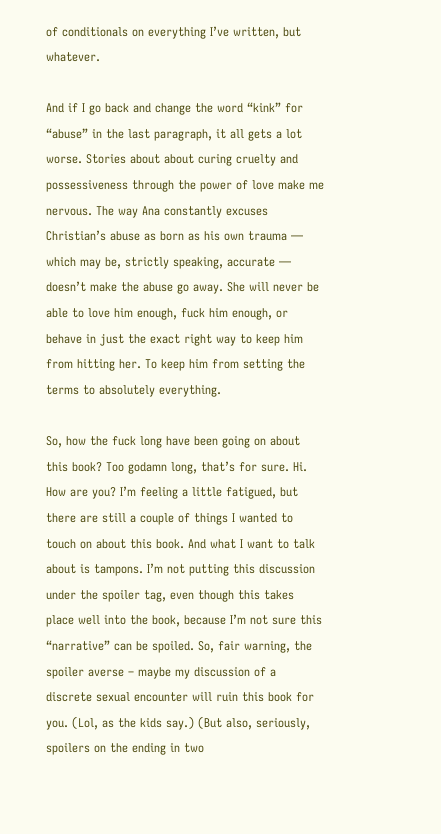of conditionals on everything I’ve written, but whatever.

And if I go back and change the word “kink” for “abuse” in the last paragraph, it all gets a lot worse. Stories about about curing cruelty and possessiveness through the power of love make me nervous. The way Ana constantly excuses Christian’s abuse as born as his own trauma — which may be, strictly speaking, accurate — doesn’t make the abuse go away. She will never be able to love him enough, fuck him enough, or behave in just the exact right way to keep him from hitting her. To keep him from setting the terms to absolutely everything.

So, how the fuck long have been going on about this book? Too godamn long, that’s for sure. Hi. How are you? I’m feeling a little fatigued, but there are still a couple of things I wanted to touch on about this book. And what I want to talk about is tampons. I’m not putting this discussion under the spoiler tag, even though this takes place well into the book, because I’m not sure this “narrative” can be spoiled. So, fair warning, the spoiler averse – maybe my discussion of a discrete sexual encounter will ruin this book for you. (Lol, as the kids say.) (But also, seriously, spoilers on the ending in two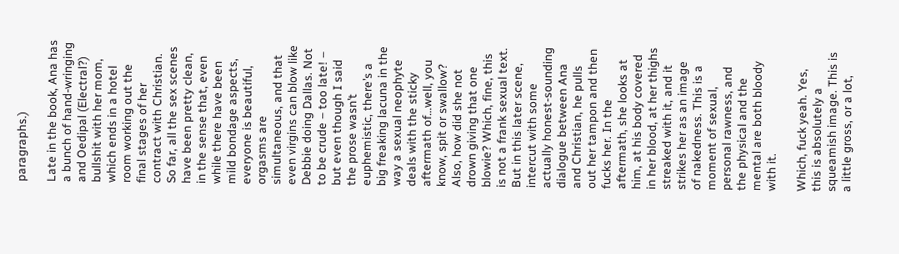paragraphs.)

Late in the book, Ana has a bunch of hand-wringing and Oedipal (Electral?) bullshit with her mom, which ends in a hotel room working out the final stages of her contract with Christian. So far, all the sex scenes have been pretty clean, in the sense that, even while there have been mild bondage aspects, everyone is beautiful, orgasms are simultaneous, and that even virgins can blow like Debbie doing Dallas. Not to be crude – too late! – but even though I said the prose wasn’t euphemistic, there’s a big freaking lacuna in the way a sexual neophyte deals with the sticky aftermath of…well, you know, spit or swallow? Also, how did she not drown giving that one blowie? Which, fine, this is not a frank sexual text. But in this later scene, intercut with some actually honest-sounding dialogue between Ana and Christian, he pulls out her tampon and then fucks her. In the aftermath, she looks at him, at his body covered in her blood, at her thighs streaked with it, and it strikes her as an image of nakedness. This is a moment of sexual, personal rawness, and the physical and the mental are both bloody with it.

Which, fuck yeah. Yes, this is absolutely a squeamish image. This is a little gross, or a lot,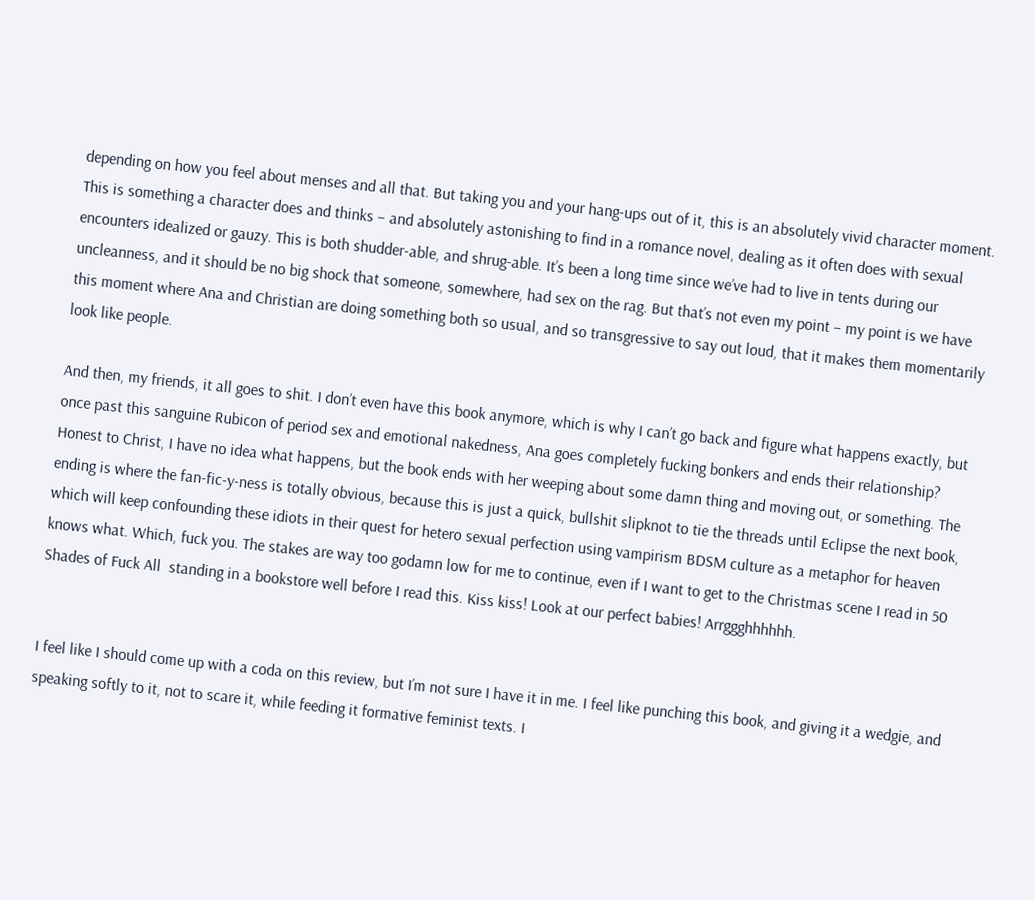depending on how you feel about menses and all that. But taking you and your hang-ups out of it, this is an absolutely vivid character moment. This is something a character does and thinks – and absolutely astonishing to find in a romance novel, dealing as it often does with sexual encounters idealized or gauzy. This is both shudder-able, and shrug-able. It’s been a long time since we’ve had to live in tents during our uncleanness, and it should be no big shock that someone, somewhere, had sex on the rag. But that’s not even my point – my point is we have this moment where Ana and Christian are doing something both so usual, and so transgressive to say out loud, that it makes them momentarily look like people.

And then, my friends, it all goes to shit. I don’t even have this book anymore, which is why I can’t go back and figure what happens exactly, but once past this sanguine Rubicon of period sex and emotional nakedness, Ana goes completely fucking bonkers and ends their relationship? Honest to Christ, I have no idea what happens, but the book ends with her weeping about some damn thing and moving out, or something. The ending is where the fan-fic-y-ness is totally obvious, because this is just a quick, bullshit slipknot to tie the threads until Eclipse the next book, which will keep confounding these idiots in their quest for hetero sexual perfection using vampirism BDSM culture as a metaphor for heaven knows what. Which, fuck you. The stakes are way too godamn low for me to continue, even if I want to get to the Christmas scene I read in 50 Shades of Fuck All  standing in a bookstore well before I read this. Kiss kiss! Look at our perfect babies! Arrggghhhhhh.


I feel like I should come up with a coda on this review, but I’m not sure I have it in me. I feel like punching this book, and giving it a wedgie, and speaking softly to it, not to scare it, while feeding it formative feminist texts. I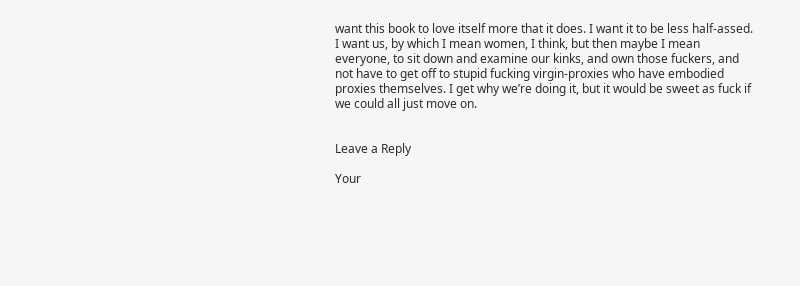want this book to love itself more that it does. I want it to be less half-assed. I want us, by which I mean women, I think, but then maybe I mean everyone, to sit down and examine our kinks, and own those fuckers, and not have to get off to stupid fucking virgin-proxies who have embodied proxies themselves. I get why we’re doing it, but it would be sweet as fuck if we could all just move on.


Leave a Reply

Your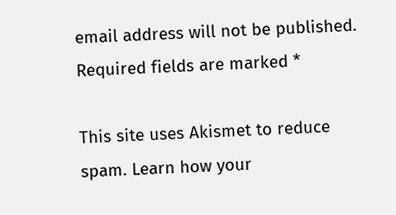email address will not be published. Required fields are marked *

This site uses Akismet to reduce spam. Learn how your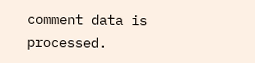comment data is processed.